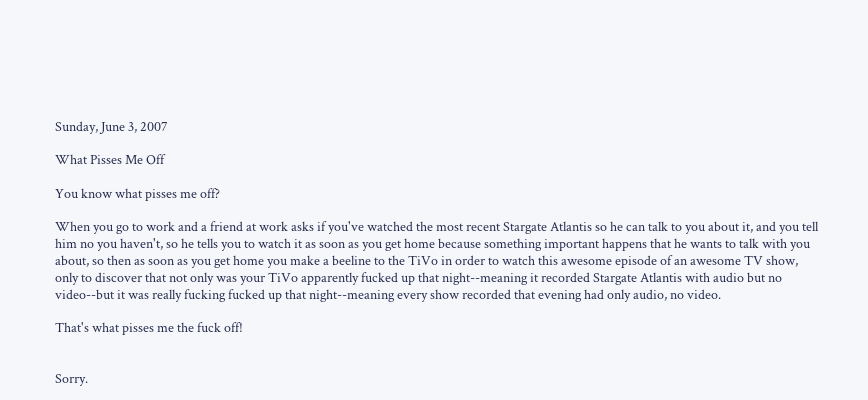Sunday, June 3, 2007

What Pisses Me Off

You know what pisses me off?

When you go to work and a friend at work asks if you've watched the most recent Stargate Atlantis so he can talk to you about it, and you tell him no you haven't, so he tells you to watch it as soon as you get home because something important happens that he wants to talk with you about, so then as soon as you get home you make a beeline to the TiVo in order to watch this awesome episode of an awesome TV show, only to discover that not only was your TiVo apparently fucked up that night--meaning it recorded Stargate Atlantis with audio but no video--but it was really fucking fucked up that night--meaning every show recorded that evening had only audio, no video.

That's what pisses me the fuck off!


Sorry.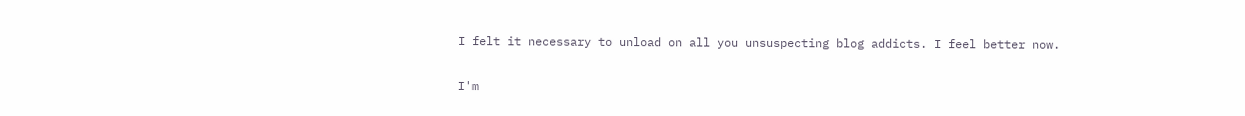I felt it necessary to unload on all you unsuspecting blog addicts. I feel better now.

I'm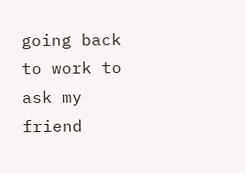going back to work to ask my friend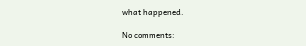what happened.

No comments: